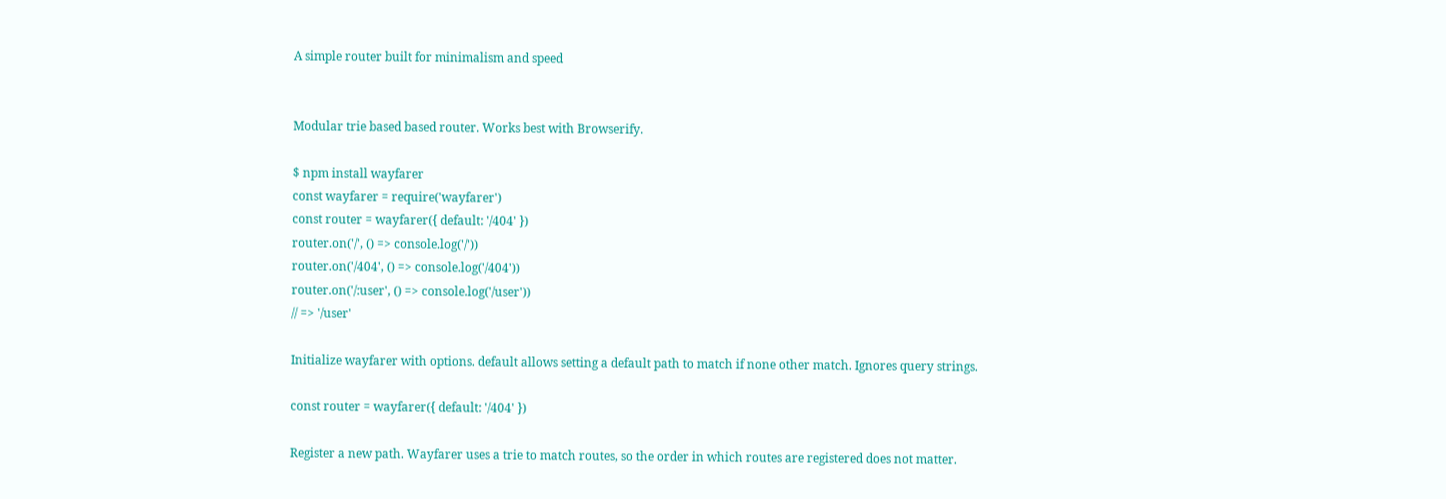A simple router built for minimalism and speed


Modular trie based based router. Works best with Browserify.

$ npm install wayfarer
const wayfarer = require('wayfarer')
const router = wayfarer({ default: '/404' })
router.on('/', () => console.log('/'))
router.on('/404', () => console.log('/404'))
router.on('/:user', () => console.log('/user'))
// => '/user'

Initialize wayfarer with options. default allows setting a default path to match if none other match. Ignores query strings.

const router = wayfarer({ default: '/404' })

Register a new path. Wayfarer uses a trie to match routes, so the order in which routes are registered does not matter.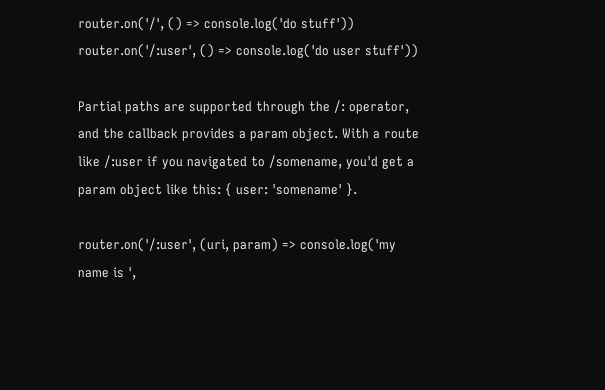router.on('/', () => console.log('do stuff'))
router.on('/:user', () => console.log('do user stuff'))

Partial paths are supported through the /: operator, and the callback provides a param object. With a route like /:user if you navigated to /somename, you'd get a param object like this: { user: 'somename' }.

router.on('/:user', (uri, param) => console.log('my name is ',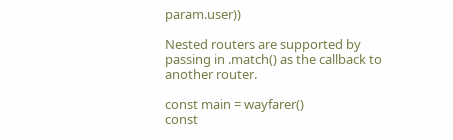param.user))

Nested routers are supported by passing in .match() as the callback to another router.

const main = wayfarer()
const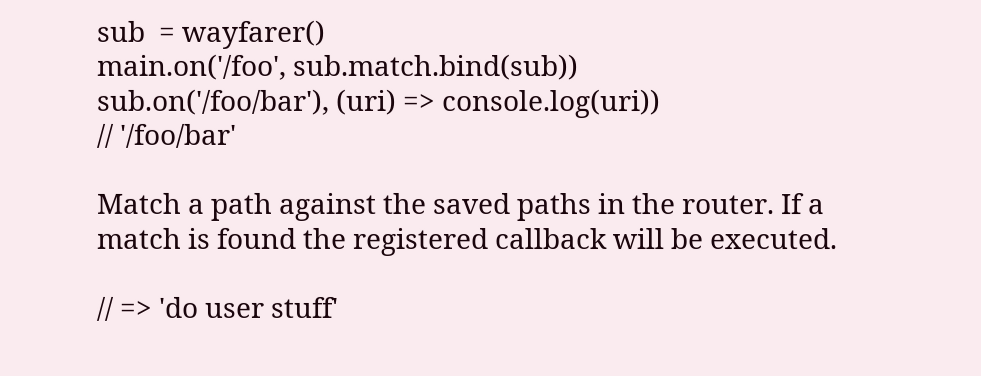sub  = wayfarer()
main.on('/foo', sub.match.bind(sub))
sub.on('/foo/bar'), (uri) => console.log(uri))
// '/foo/bar'

Match a path against the saved paths in the router. If a match is found the registered callback will be executed.

// => 'do user stuff'